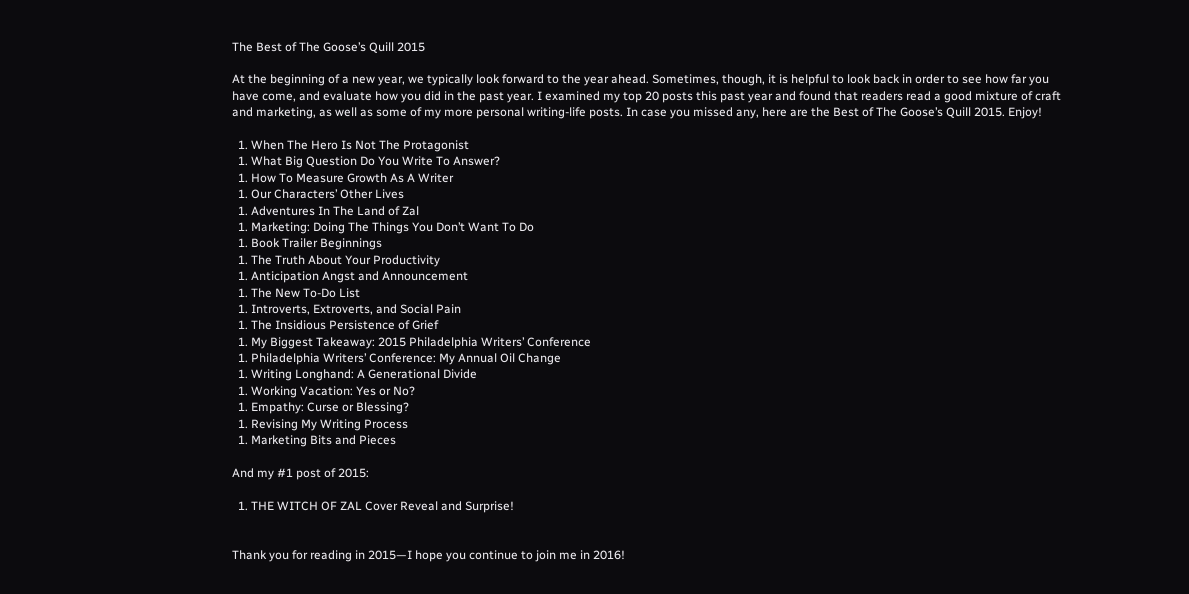The Best of The Goose’s Quill 2015

At the beginning of a new year, we typically look forward to the year ahead. Sometimes, though, it is helpful to look back in order to see how far you have come, and evaluate how you did in the past year. I examined my top 20 posts this past year and found that readers read a good mixture of craft and marketing, as well as some of my more personal writing-life posts. In case you missed any, here are the Best of The Goose’s Quill 2015. Enjoy!

  1. When The Hero Is Not The Protagonist
  1. What Big Question Do You Write To Answer?
  1. How To Measure Growth As A Writer
  1. Our Characters’ Other Lives
  1. Adventures In The Land of Zal
  1. Marketing: Doing The Things You Don’t Want To Do
  1. Book Trailer Beginnings
  1. The Truth About Your Productivity
  1. Anticipation Angst and Announcement
  1. The New To-Do List
  1. Introverts, Extroverts, and Social Pain
  1. The Insidious Persistence of Grief
  1. My Biggest Takeaway: 2015 Philadelphia Writers’ Conference
  1. Philadelphia Writers’ Conference: My Annual Oil Change
  1. Writing Longhand: A Generational Divide
  1. Working Vacation: Yes or No?
  1. Empathy: Curse or Blessing?
  1. Revising My Writing Process
  1. Marketing Bits and Pieces

And my #1 post of 2015:

  1. THE WITCH OF ZAL Cover Reveal and Surprise!


Thank you for reading in 2015—I hope you continue to join me in 2016!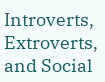Introverts, Extroverts, and Social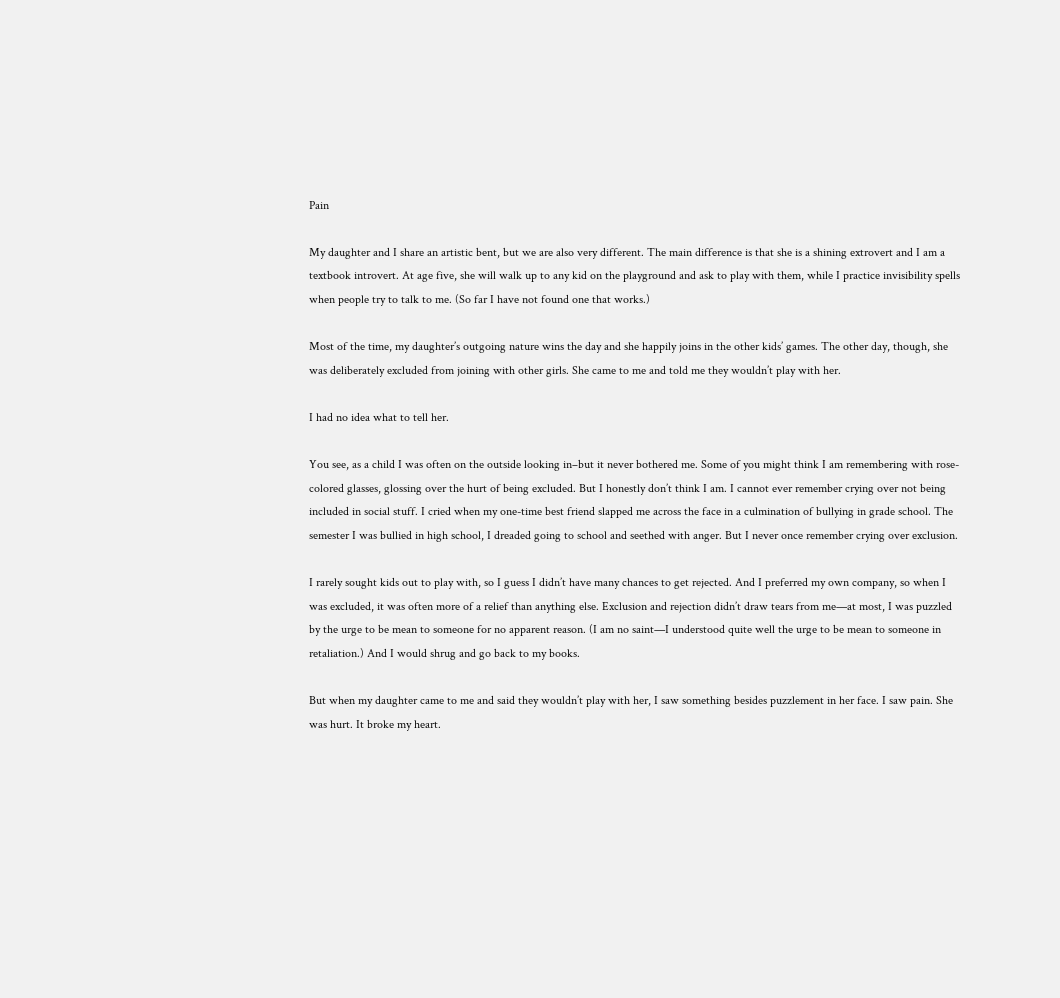Pain

My daughter and I share an artistic bent, but we are also very different. The main difference is that she is a shining extrovert and I am a textbook introvert. At age five, she will walk up to any kid on the playground and ask to play with them, while I practice invisibility spells when people try to talk to me. (So far I have not found one that works.)

Most of the time, my daughter’s outgoing nature wins the day and she happily joins in the other kids’ games. The other day, though, she was deliberately excluded from joining with other girls. She came to me and told me they wouldn’t play with her.

I had no idea what to tell her.

You see, as a child I was often on the outside looking in–but it never bothered me. Some of you might think I am remembering with rose-colored glasses, glossing over the hurt of being excluded. But I honestly don’t think I am. I cannot ever remember crying over not being included in social stuff. I cried when my one-time best friend slapped me across the face in a culmination of bullying in grade school. The semester I was bullied in high school, I dreaded going to school and seethed with anger. But I never once remember crying over exclusion.

I rarely sought kids out to play with, so I guess I didn’t have many chances to get rejected. And I preferred my own company, so when I was excluded, it was often more of a relief than anything else. Exclusion and rejection didn’t draw tears from me—at most, I was puzzled by the urge to be mean to someone for no apparent reason. (I am no saint—I understood quite well the urge to be mean to someone in retaliation.) And I would shrug and go back to my books.

But when my daughter came to me and said they wouldn’t play with her, I saw something besides puzzlement in her face. I saw pain. She was hurt. It broke my heart.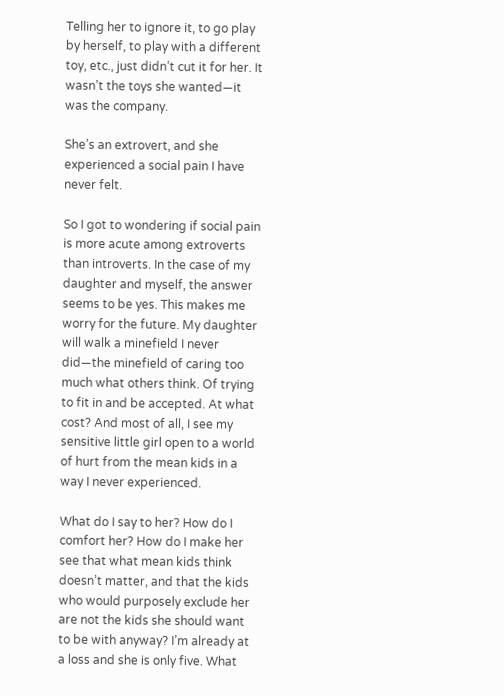Telling her to ignore it, to go play by herself, to play with a different toy, etc., just didn’t cut it for her. It wasn’t the toys she wanted—it was the company.

She’s an extrovert, and she experienced a social pain I have never felt.

So I got to wondering if social pain is more acute among extroverts than introverts. In the case of my daughter and myself, the answer seems to be yes. This makes me worry for the future. My daughter will walk a minefield I never did—the minefield of caring too much what others think. Of trying to fit in and be accepted. At what cost? And most of all, I see my sensitive little girl open to a world of hurt from the mean kids in a way I never experienced.

What do I say to her? How do I comfort her? How do I make her see that what mean kids think doesn’t matter, and that the kids who would purposely exclude her are not the kids she should want to be with anyway? I’m already at a loss and she is only five. What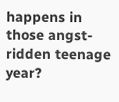happens in those angst-ridden teenage year?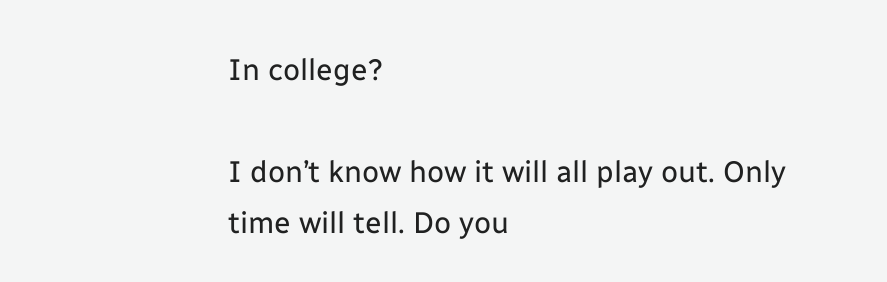In college?

I don’t know how it will all play out. Only time will tell. Do you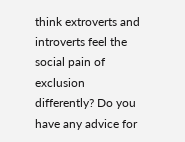think extroverts and introverts feel the social pain of exclusion differently? Do you have any advice for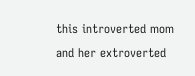this introverted mom and her extroverted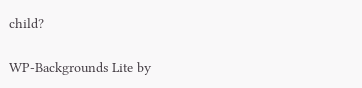child?

WP-Backgrounds Lite by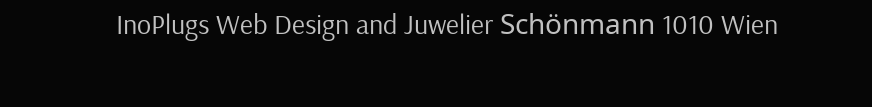InoPlugs Web Design and Juwelier Schönmann 1010 Wien